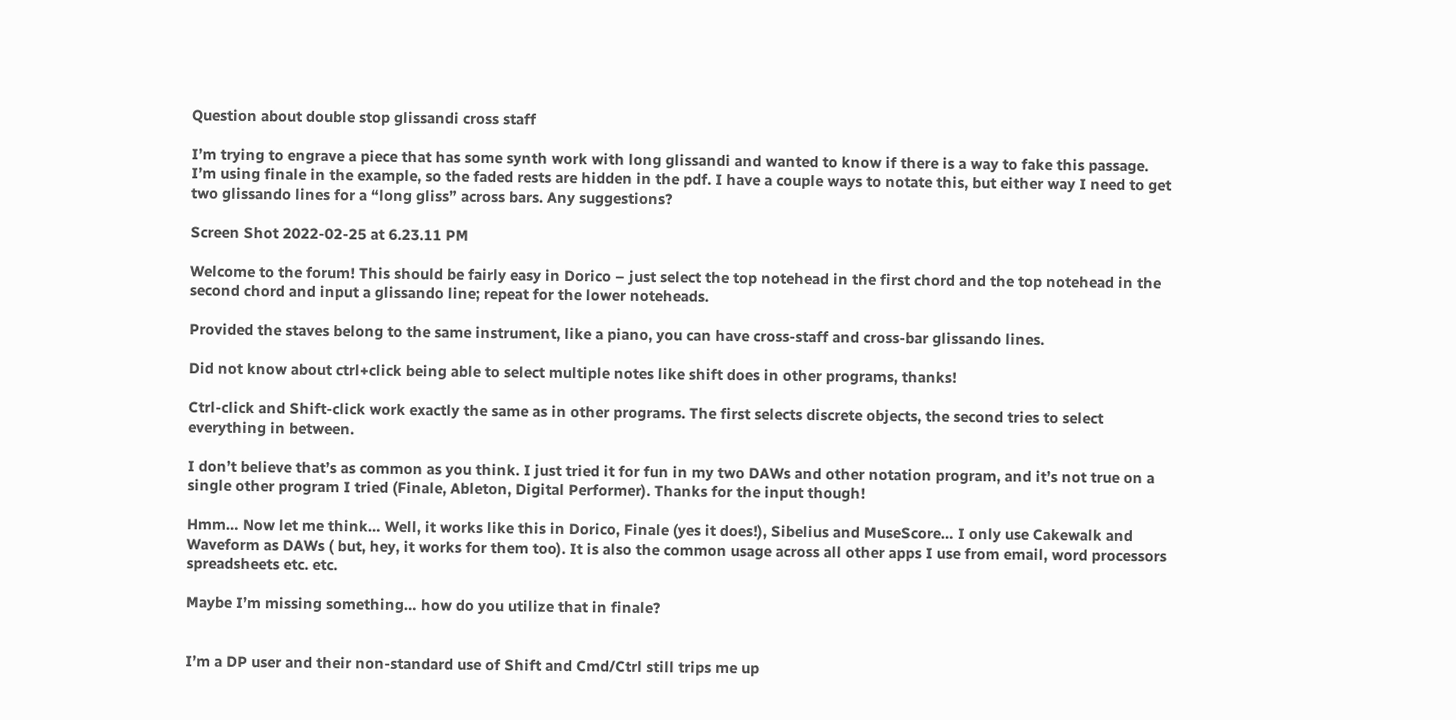Question about double stop glissandi cross staff

I’m trying to engrave a piece that has some synth work with long glissandi and wanted to know if there is a way to fake this passage. I’m using finale in the example, so the faded rests are hidden in the pdf. I have a couple ways to notate this, but either way I need to get two glissando lines for a “long gliss” across bars. Any suggestions?

Screen Shot 2022-02-25 at 6.23.11 PM

Welcome to the forum! This should be fairly easy in Dorico – just select the top notehead in the first chord and the top notehead in the second chord and input a glissando line; repeat for the lower noteheads.

Provided the staves belong to the same instrument, like a piano, you can have cross-staff and cross-bar glissando lines.

Did not know about ctrl+click being able to select multiple notes like shift does in other programs, thanks!

Ctrl-click and Shift-click work exactly the same as in other programs. The first selects discrete objects, the second tries to select everything in between.

I don’t believe that’s as common as you think. I just tried it for fun in my two DAWs and other notation program, and it’s not true on a single other program I tried (Finale, Ableton, Digital Performer). Thanks for the input though!

Hmm… Now let me think… Well, it works like this in Dorico, Finale (yes it does!), Sibelius and MuseScore… I only use Cakewalk and Waveform as DAWs ( but, hey, it works for them too). It is also the common usage across all other apps I use from email, word processors spreadsheets etc. etc.

Maybe I’m missing something… how do you utilize that in finale?


I’m a DP user and their non-standard use of Shift and Cmd/Ctrl still trips me up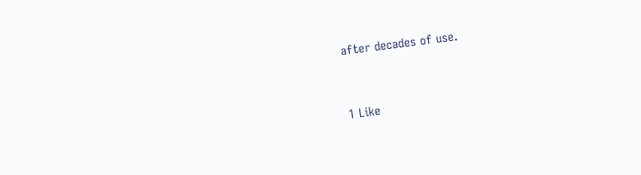after decades of use.


1 Like